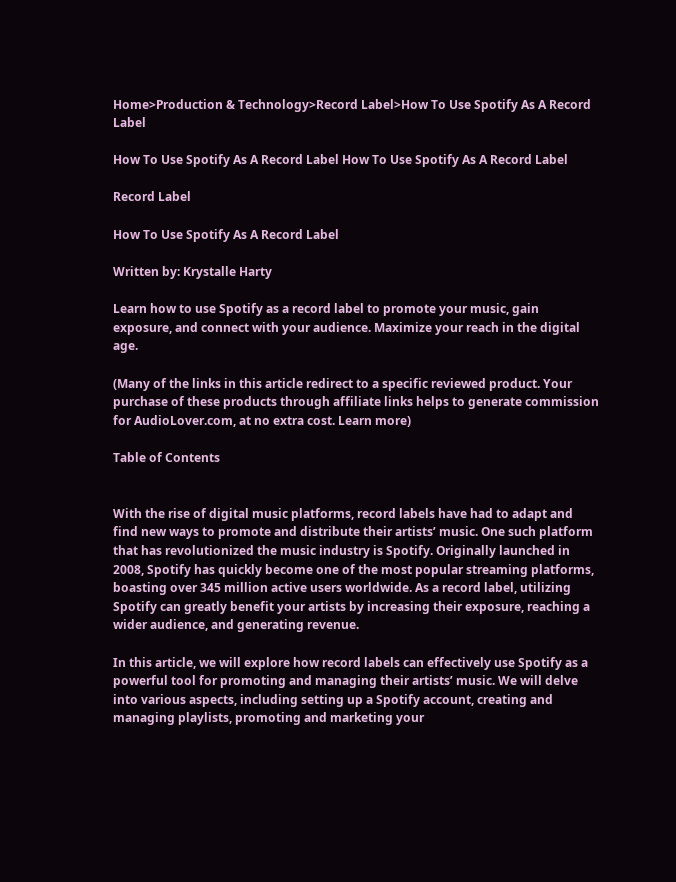Home>Production & Technology>Record Label>How To Use Spotify As A Record Label

How To Use Spotify As A Record Label How To Use Spotify As A Record Label

Record Label

How To Use Spotify As A Record Label

Written by: Krystalle Harty

Learn how to use Spotify as a record label to promote your music, gain exposure, and connect with your audience. Maximize your reach in the digital age.

(Many of the links in this article redirect to a specific reviewed product. Your purchase of these products through affiliate links helps to generate commission for AudioLover.com, at no extra cost. Learn more)

Table of Contents


With the rise of digital music platforms, record labels have had to adapt and find new ways to promote and distribute their artists’ music. One such platform that has revolutionized the music industry is Spotify. Originally launched in 2008, Spotify has quickly become one of the most popular streaming platforms, boasting over 345 million active users worldwide. As a record label, utilizing Spotify can greatly benefit your artists by increasing their exposure, reaching a wider audience, and generating revenue.

In this article, we will explore how record labels can effectively use Spotify as a powerful tool for promoting and managing their artists’ music. We will delve into various aspects, including setting up a Spotify account, creating and managing playlists, promoting and marketing your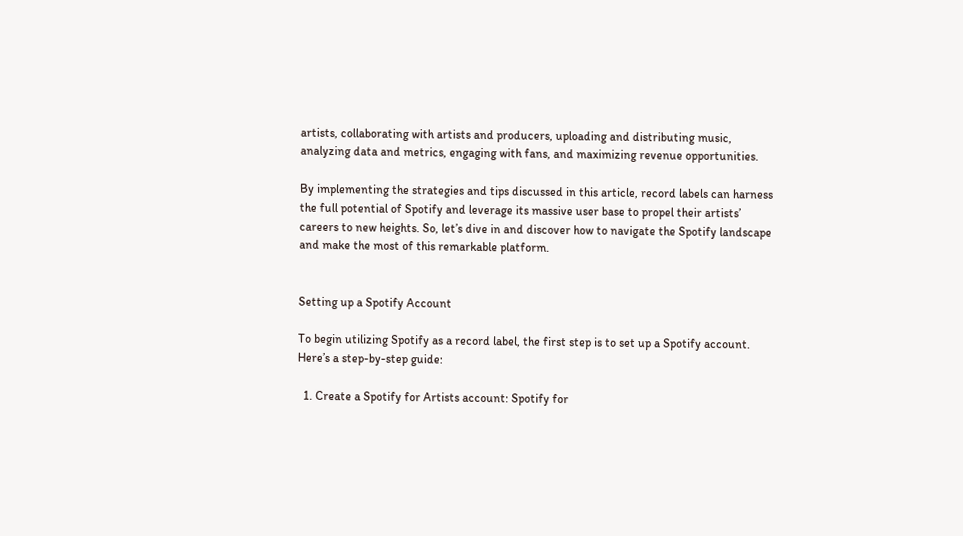artists, collaborating with artists and producers, uploading and distributing music, analyzing data and metrics, engaging with fans, and maximizing revenue opportunities.

By implementing the strategies and tips discussed in this article, record labels can harness the full potential of Spotify and leverage its massive user base to propel their artists’ careers to new heights. So, let’s dive in and discover how to navigate the Spotify landscape and make the most of this remarkable platform.


Setting up a Spotify Account

To begin utilizing Spotify as a record label, the first step is to set up a Spotify account. Here’s a step-by-step guide:

  1. Create a Spotify for Artists account: Spotify for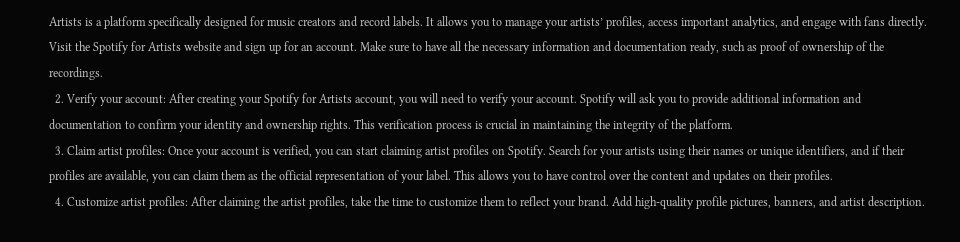Artists is a platform specifically designed for music creators and record labels. It allows you to manage your artists’ profiles, access important analytics, and engage with fans directly. Visit the Spotify for Artists website and sign up for an account. Make sure to have all the necessary information and documentation ready, such as proof of ownership of the recordings.
  2. Verify your account: After creating your Spotify for Artists account, you will need to verify your account. Spotify will ask you to provide additional information and documentation to confirm your identity and ownership rights. This verification process is crucial in maintaining the integrity of the platform.
  3. Claim artist profiles: Once your account is verified, you can start claiming artist profiles on Spotify. Search for your artists using their names or unique identifiers, and if their profiles are available, you can claim them as the official representation of your label. This allows you to have control over the content and updates on their profiles.
  4. Customize artist profiles: After claiming the artist profiles, take the time to customize them to reflect your brand. Add high-quality profile pictures, banners, and artist description.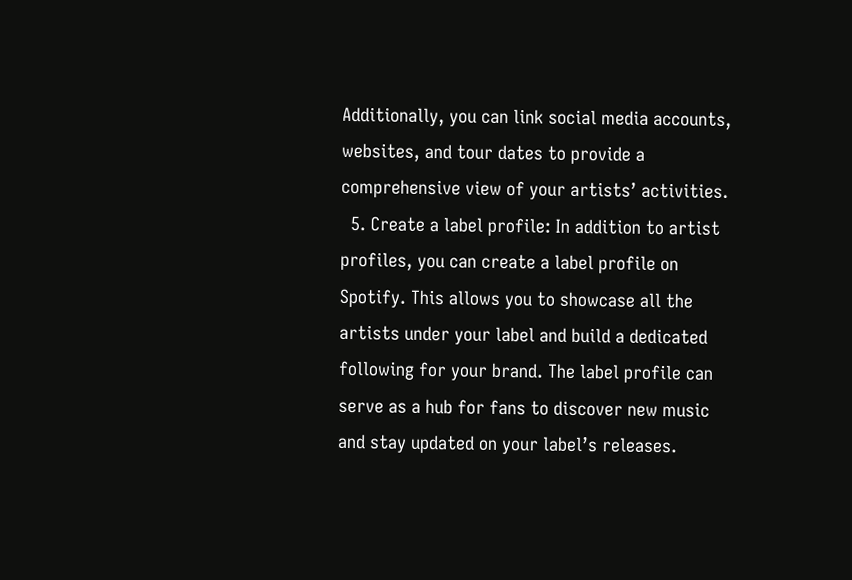Additionally, you can link social media accounts, websites, and tour dates to provide a comprehensive view of your artists’ activities.
  5. Create a label profile: In addition to artist profiles, you can create a label profile on Spotify. This allows you to showcase all the artists under your label and build a dedicated following for your brand. The label profile can serve as a hub for fans to discover new music and stay updated on your label’s releases.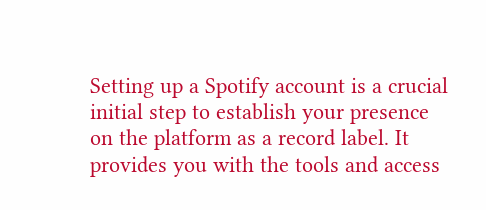Setting up a Spotify account is a crucial initial step to establish your presence on the platform as a record label. It provides you with the tools and access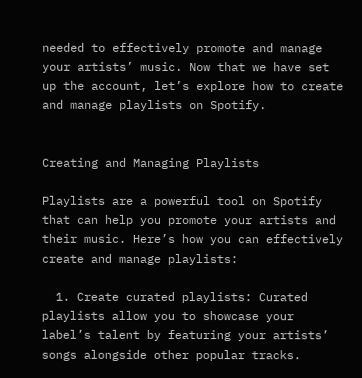needed to effectively promote and manage your artists’ music. Now that we have set up the account, let’s explore how to create and manage playlists on Spotify.


Creating and Managing Playlists

Playlists are a powerful tool on Spotify that can help you promote your artists and their music. Here’s how you can effectively create and manage playlists:

  1. Create curated playlists: Curated playlists allow you to showcase your label’s talent by featuring your artists’ songs alongside other popular tracks.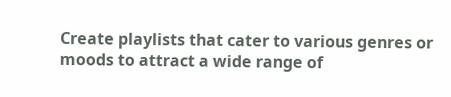Create playlists that cater to various genres or moods to attract a wide range of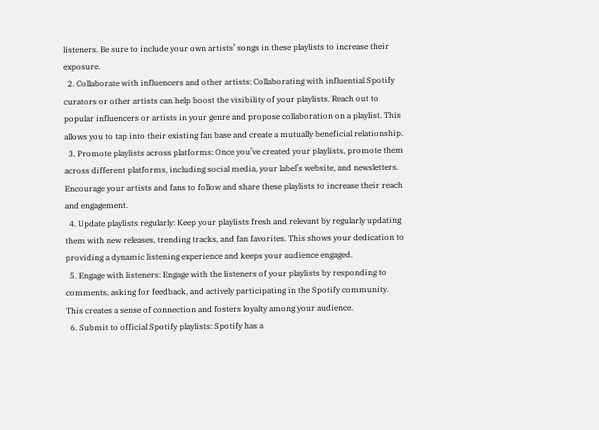listeners. Be sure to include your own artists’ songs in these playlists to increase their exposure.
  2. Collaborate with influencers and other artists: Collaborating with influential Spotify curators or other artists can help boost the visibility of your playlists. Reach out to popular influencers or artists in your genre and propose collaboration on a playlist. This allows you to tap into their existing fan base and create a mutually beneficial relationship.
  3. Promote playlists across platforms: Once you’ve created your playlists, promote them across different platforms, including social media, your label’s website, and newsletters. Encourage your artists and fans to follow and share these playlists to increase their reach and engagement.
  4. Update playlists regularly: Keep your playlists fresh and relevant by regularly updating them with new releases, trending tracks, and fan favorites. This shows your dedication to providing a dynamic listening experience and keeps your audience engaged.
  5. Engage with listeners: Engage with the listeners of your playlists by responding to comments, asking for feedback, and actively participating in the Spotify community. This creates a sense of connection and fosters loyalty among your audience.
  6. Submit to official Spotify playlists: Spotify has a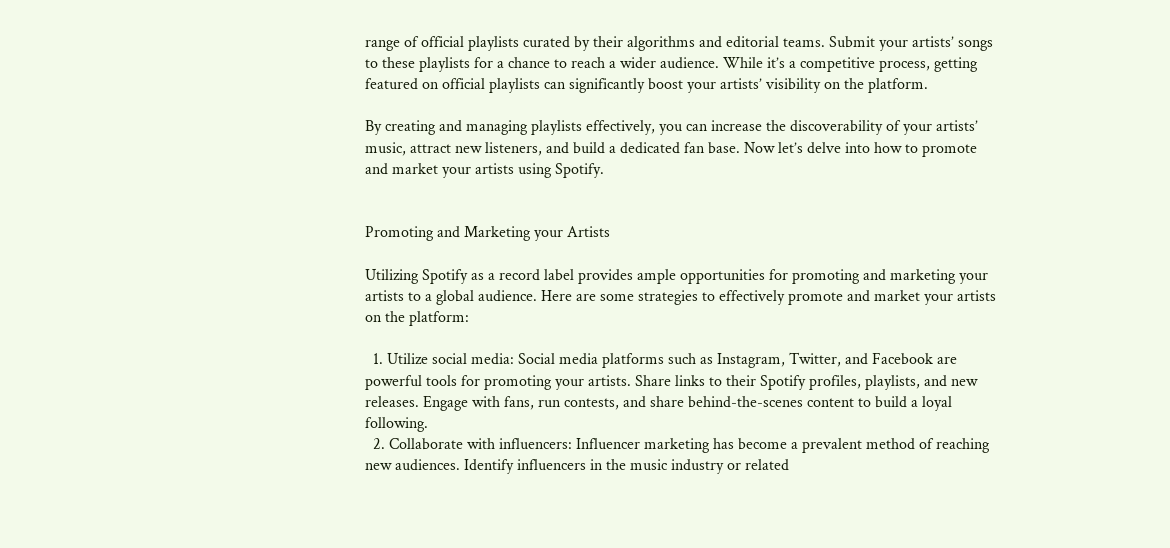range of official playlists curated by their algorithms and editorial teams. Submit your artists’ songs to these playlists for a chance to reach a wider audience. While it’s a competitive process, getting featured on official playlists can significantly boost your artists’ visibility on the platform.

By creating and managing playlists effectively, you can increase the discoverability of your artists’ music, attract new listeners, and build a dedicated fan base. Now let’s delve into how to promote and market your artists using Spotify.


Promoting and Marketing your Artists

Utilizing Spotify as a record label provides ample opportunities for promoting and marketing your artists to a global audience. Here are some strategies to effectively promote and market your artists on the platform:

  1. Utilize social media: Social media platforms such as Instagram, Twitter, and Facebook are powerful tools for promoting your artists. Share links to their Spotify profiles, playlists, and new releases. Engage with fans, run contests, and share behind-the-scenes content to build a loyal following.
  2. Collaborate with influencers: Influencer marketing has become a prevalent method of reaching new audiences. Identify influencers in the music industry or related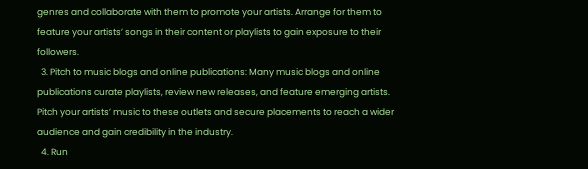genres and collaborate with them to promote your artists. Arrange for them to feature your artists’ songs in their content or playlists to gain exposure to their followers.
  3. Pitch to music blogs and online publications: Many music blogs and online publications curate playlists, review new releases, and feature emerging artists. Pitch your artists’ music to these outlets and secure placements to reach a wider audience and gain credibility in the industry.
  4. Run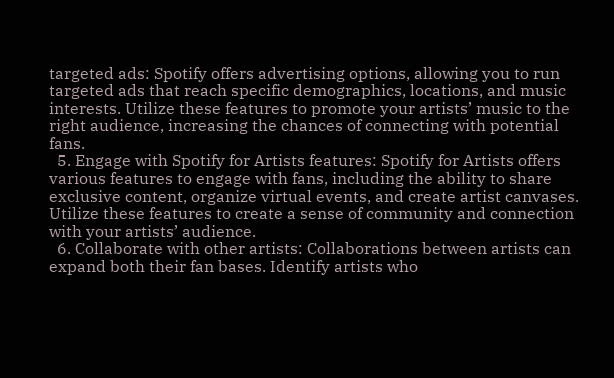targeted ads: Spotify offers advertising options, allowing you to run targeted ads that reach specific demographics, locations, and music interests. Utilize these features to promote your artists’ music to the right audience, increasing the chances of connecting with potential fans.
  5. Engage with Spotify for Artists features: Spotify for Artists offers various features to engage with fans, including the ability to share exclusive content, organize virtual events, and create artist canvases. Utilize these features to create a sense of community and connection with your artists’ audience.
  6. Collaborate with other artists: Collaborations between artists can expand both their fan bases. Identify artists who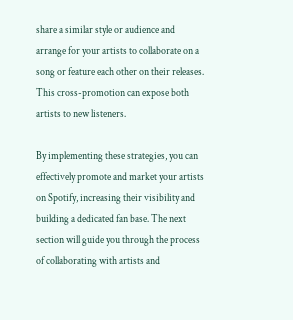share a similar style or audience and arrange for your artists to collaborate on a song or feature each other on their releases. This cross-promotion can expose both artists to new listeners.

By implementing these strategies, you can effectively promote and market your artists on Spotify, increasing their visibility and building a dedicated fan base. The next section will guide you through the process of collaborating with artists and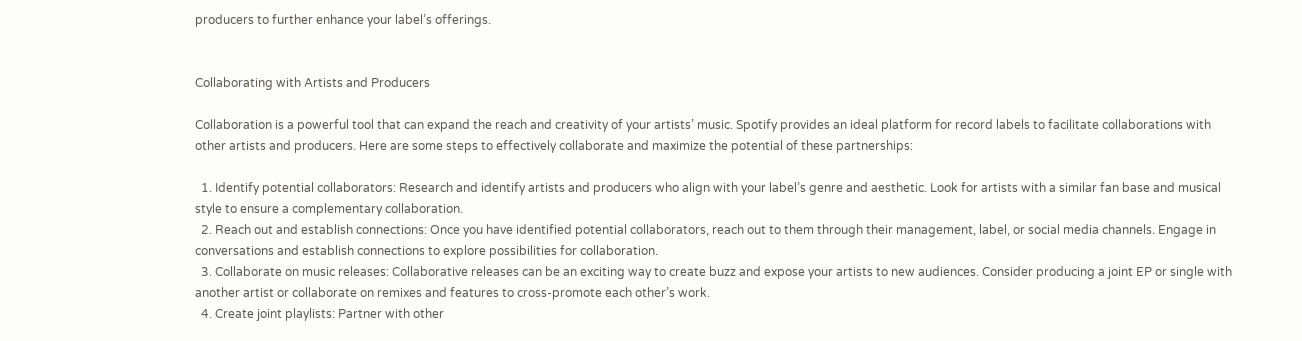producers to further enhance your label’s offerings.


Collaborating with Artists and Producers

Collaboration is a powerful tool that can expand the reach and creativity of your artists’ music. Spotify provides an ideal platform for record labels to facilitate collaborations with other artists and producers. Here are some steps to effectively collaborate and maximize the potential of these partnerships:

  1. Identify potential collaborators: Research and identify artists and producers who align with your label’s genre and aesthetic. Look for artists with a similar fan base and musical style to ensure a complementary collaboration.
  2. Reach out and establish connections: Once you have identified potential collaborators, reach out to them through their management, label, or social media channels. Engage in conversations and establish connections to explore possibilities for collaboration.
  3. Collaborate on music releases: Collaborative releases can be an exciting way to create buzz and expose your artists to new audiences. Consider producing a joint EP or single with another artist or collaborate on remixes and features to cross-promote each other’s work.
  4. Create joint playlists: Partner with other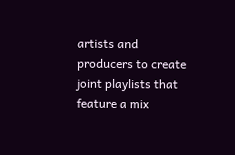artists and producers to create joint playlists that feature a mix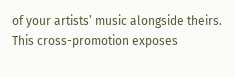of your artists’ music alongside theirs. This cross-promotion exposes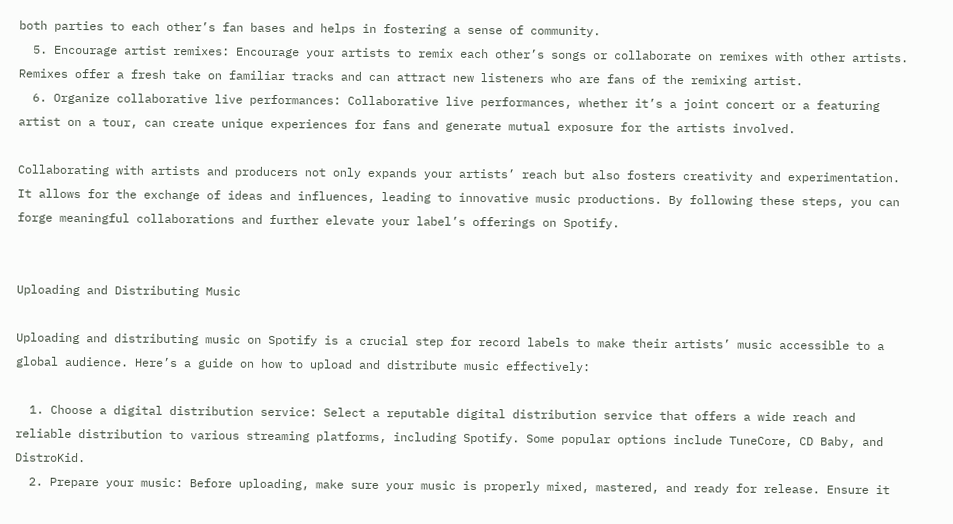both parties to each other’s fan bases and helps in fostering a sense of community.
  5. Encourage artist remixes: Encourage your artists to remix each other’s songs or collaborate on remixes with other artists. Remixes offer a fresh take on familiar tracks and can attract new listeners who are fans of the remixing artist.
  6. Organize collaborative live performances: Collaborative live performances, whether it’s a joint concert or a featuring artist on a tour, can create unique experiences for fans and generate mutual exposure for the artists involved.

Collaborating with artists and producers not only expands your artists’ reach but also fosters creativity and experimentation. It allows for the exchange of ideas and influences, leading to innovative music productions. By following these steps, you can forge meaningful collaborations and further elevate your label’s offerings on Spotify.


Uploading and Distributing Music

Uploading and distributing music on Spotify is a crucial step for record labels to make their artists’ music accessible to a global audience. Here’s a guide on how to upload and distribute music effectively:

  1. Choose a digital distribution service: Select a reputable digital distribution service that offers a wide reach and reliable distribution to various streaming platforms, including Spotify. Some popular options include TuneCore, CD Baby, and DistroKid.
  2. Prepare your music: Before uploading, make sure your music is properly mixed, mastered, and ready for release. Ensure it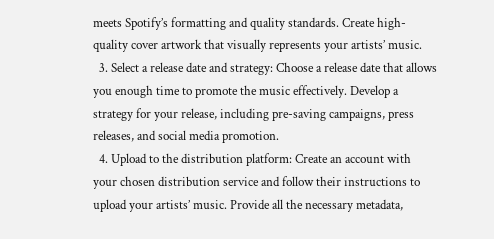meets Spotify’s formatting and quality standards. Create high-quality cover artwork that visually represents your artists’ music.
  3. Select a release date and strategy: Choose a release date that allows you enough time to promote the music effectively. Develop a strategy for your release, including pre-saving campaigns, press releases, and social media promotion.
  4. Upload to the distribution platform: Create an account with your chosen distribution service and follow their instructions to upload your artists’ music. Provide all the necessary metadata,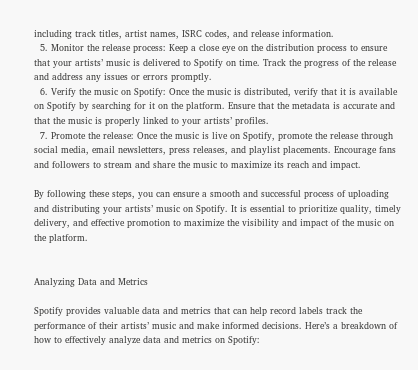including track titles, artist names, ISRC codes, and release information.
  5. Monitor the release process: Keep a close eye on the distribution process to ensure that your artists’ music is delivered to Spotify on time. Track the progress of the release and address any issues or errors promptly.
  6. Verify the music on Spotify: Once the music is distributed, verify that it is available on Spotify by searching for it on the platform. Ensure that the metadata is accurate and that the music is properly linked to your artists’ profiles.
  7. Promote the release: Once the music is live on Spotify, promote the release through social media, email newsletters, press releases, and playlist placements. Encourage fans and followers to stream and share the music to maximize its reach and impact.

By following these steps, you can ensure a smooth and successful process of uploading and distributing your artists’ music on Spotify. It is essential to prioritize quality, timely delivery, and effective promotion to maximize the visibility and impact of the music on the platform.


Analyzing Data and Metrics

Spotify provides valuable data and metrics that can help record labels track the performance of their artists’ music and make informed decisions. Here’s a breakdown of how to effectively analyze data and metrics on Spotify: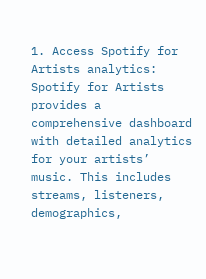1. Access Spotify for Artists analytics: Spotify for Artists provides a comprehensive dashboard with detailed analytics for your artists’ music. This includes streams, listeners, demographics,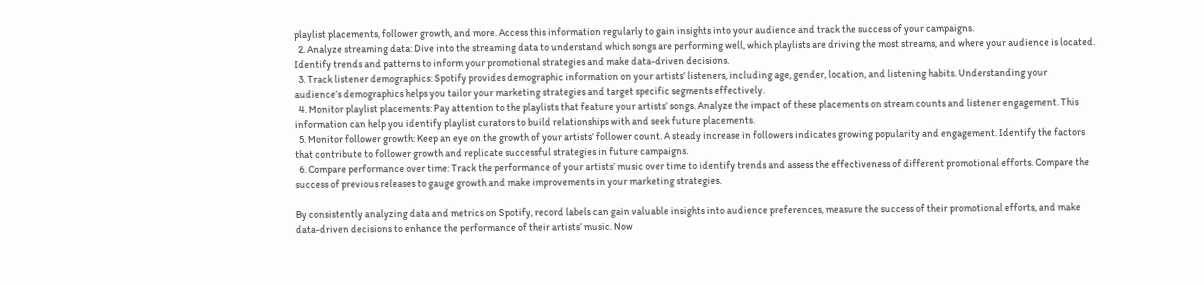playlist placements, follower growth, and more. Access this information regularly to gain insights into your audience and track the success of your campaigns.
  2. Analyze streaming data: Dive into the streaming data to understand which songs are performing well, which playlists are driving the most streams, and where your audience is located. Identify trends and patterns to inform your promotional strategies and make data-driven decisions.
  3. Track listener demographics: Spotify provides demographic information on your artists’ listeners, including age, gender, location, and listening habits. Understanding your audience’s demographics helps you tailor your marketing strategies and target specific segments effectively.
  4. Monitor playlist placements: Pay attention to the playlists that feature your artists’ songs. Analyze the impact of these placements on stream counts and listener engagement. This information can help you identify playlist curators to build relationships with and seek future placements.
  5. Monitor follower growth: Keep an eye on the growth of your artists’ follower count. A steady increase in followers indicates growing popularity and engagement. Identify the factors that contribute to follower growth and replicate successful strategies in future campaigns.
  6. Compare performance over time: Track the performance of your artists’ music over time to identify trends and assess the effectiveness of different promotional efforts. Compare the success of previous releases to gauge growth and make improvements in your marketing strategies.

By consistently analyzing data and metrics on Spotify, record labels can gain valuable insights into audience preferences, measure the success of their promotional efforts, and make data-driven decisions to enhance the performance of their artists’ music. Now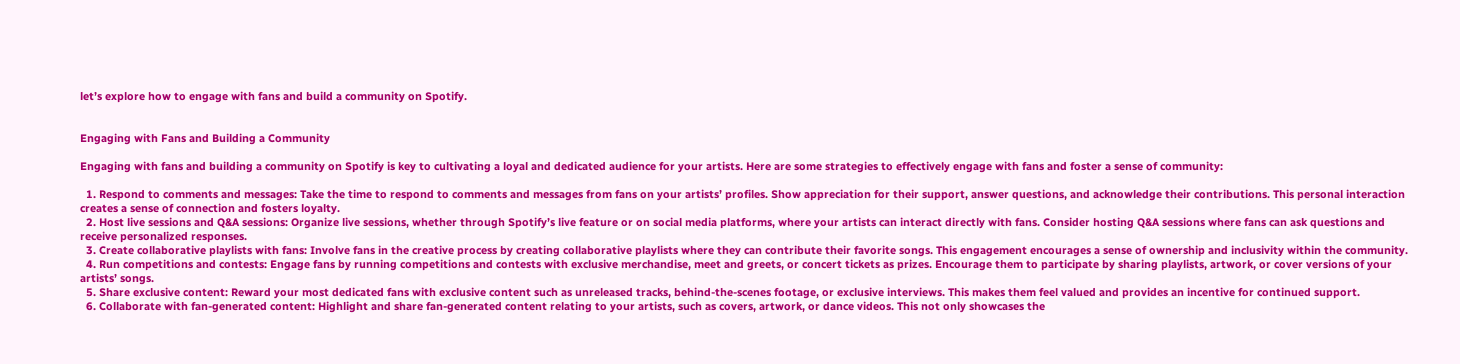let’s explore how to engage with fans and build a community on Spotify.


Engaging with Fans and Building a Community

Engaging with fans and building a community on Spotify is key to cultivating a loyal and dedicated audience for your artists. Here are some strategies to effectively engage with fans and foster a sense of community:

  1. Respond to comments and messages: Take the time to respond to comments and messages from fans on your artists’ profiles. Show appreciation for their support, answer questions, and acknowledge their contributions. This personal interaction creates a sense of connection and fosters loyalty.
  2. Host live sessions and Q&A sessions: Organize live sessions, whether through Spotify’s live feature or on social media platforms, where your artists can interact directly with fans. Consider hosting Q&A sessions where fans can ask questions and receive personalized responses.
  3. Create collaborative playlists with fans: Involve fans in the creative process by creating collaborative playlists where they can contribute their favorite songs. This engagement encourages a sense of ownership and inclusivity within the community.
  4. Run competitions and contests: Engage fans by running competitions and contests with exclusive merchandise, meet and greets, or concert tickets as prizes. Encourage them to participate by sharing playlists, artwork, or cover versions of your artists’ songs.
  5. Share exclusive content: Reward your most dedicated fans with exclusive content such as unreleased tracks, behind-the-scenes footage, or exclusive interviews. This makes them feel valued and provides an incentive for continued support.
  6. Collaborate with fan-generated content: Highlight and share fan-generated content relating to your artists, such as covers, artwork, or dance videos. This not only showcases the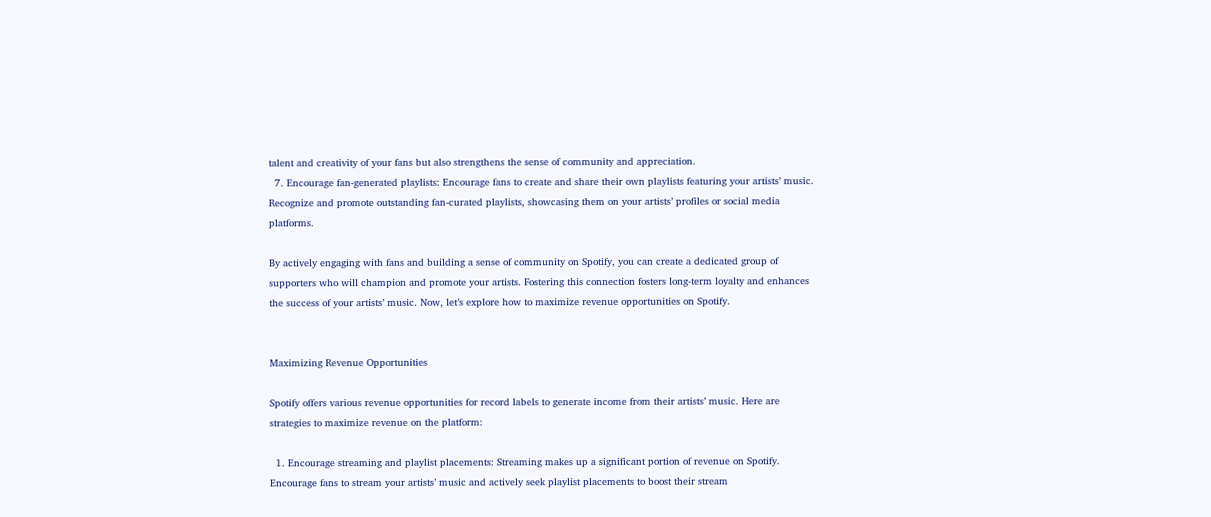talent and creativity of your fans but also strengthens the sense of community and appreciation.
  7. Encourage fan-generated playlists: Encourage fans to create and share their own playlists featuring your artists’ music. Recognize and promote outstanding fan-curated playlists, showcasing them on your artists’ profiles or social media platforms.

By actively engaging with fans and building a sense of community on Spotify, you can create a dedicated group of supporters who will champion and promote your artists. Fostering this connection fosters long-term loyalty and enhances the success of your artists’ music. Now, let’s explore how to maximize revenue opportunities on Spotify.


Maximizing Revenue Opportunities

Spotify offers various revenue opportunities for record labels to generate income from their artists’ music. Here are strategies to maximize revenue on the platform:

  1. Encourage streaming and playlist placements: Streaming makes up a significant portion of revenue on Spotify. Encourage fans to stream your artists’ music and actively seek playlist placements to boost their stream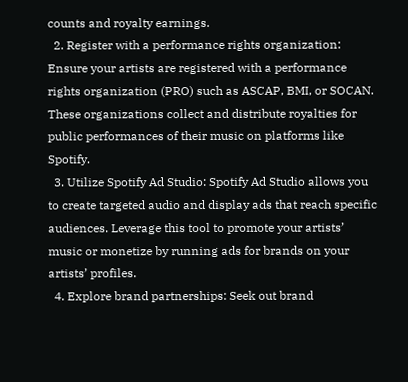counts and royalty earnings.
  2. Register with a performance rights organization: Ensure your artists are registered with a performance rights organization (PRO) such as ASCAP, BMI, or SOCAN. These organizations collect and distribute royalties for public performances of their music on platforms like Spotify.
  3. Utilize Spotify Ad Studio: Spotify Ad Studio allows you to create targeted audio and display ads that reach specific audiences. Leverage this tool to promote your artists’ music or monetize by running ads for brands on your artists’ profiles.
  4. Explore brand partnerships: Seek out brand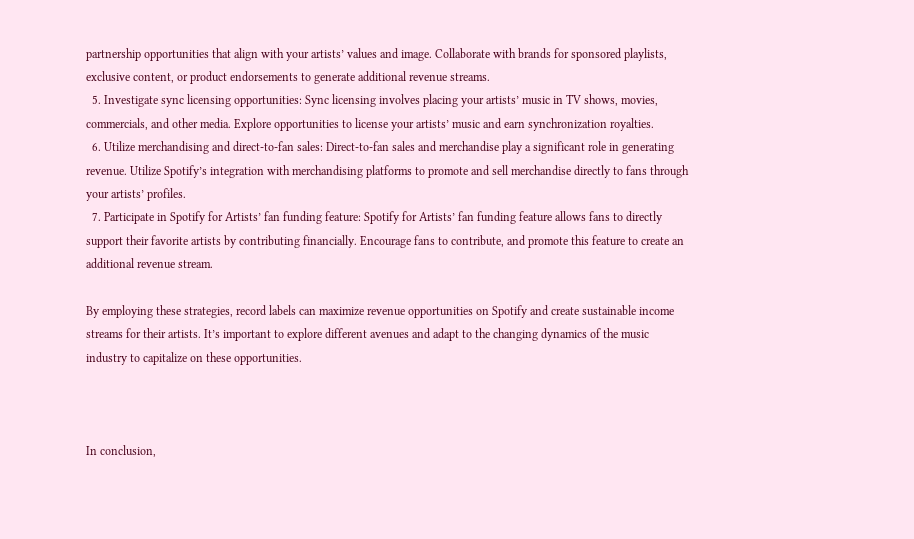partnership opportunities that align with your artists’ values and image. Collaborate with brands for sponsored playlists, exclusive content, or product endorsements to generate additional revenue streams.
  5. Investigate sync licensing opportunities: Sync licensing involves placing your artists’ music in TV shows, movies, commercials, and other media. Explore opportunities to license your artists’ music and earn synchronization royalties.
  6. Utilize merchandising and direct-to-fan sales: Direct-to-fan sales and merchandise play a significant role in generating revenue. Utilize Spotify’s integration with merchandising platforms to promote and sell merchandise directly to fans through your artists’ profiles.
  7. Participate in Spotify for Artists’ fan funding feature: Spotify for Artists’ fan funding feature allows fans to directly support their favorite artists by contributing financially. Encourage fans to contribute, and promote this feature to create an additional revenue stream.

By employing these strategies, record labels can maximize revenue opportunities on Spotify and create sustainable income streams for their artists. It’s important to explore different avenues and adapt to the changing dynamics of the music industry to capitalize on these opportunities.



In conclusion,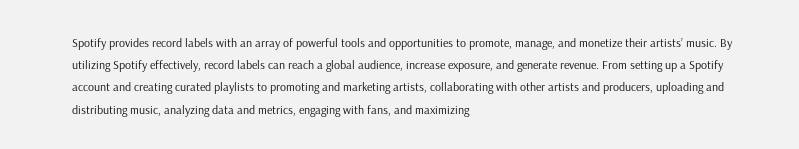Spotify provides record labels with an array of powerful tools and opportunities to promote, manage, and monetize their artists’ music. By utilizing Spotify effectively, record labels can reach a global audience, increase exposure, and generate revenue. From setting up a Spotify account and creating curated playlists to promoting and marketing artists, collaborating with other artists and producers, uploading and distributing music, analyzing data and metrics, engaging with fans, and maximizing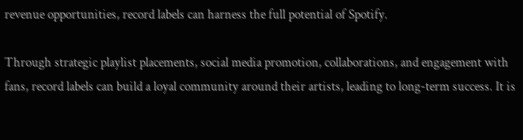revenue opportunities, record labels can harness the full potential of Spotify.

Through strategic playlist placements, social media promotion, collaborations, and engagement with fans, record labels can build a loyal community around their artists, leading to long-term success. It is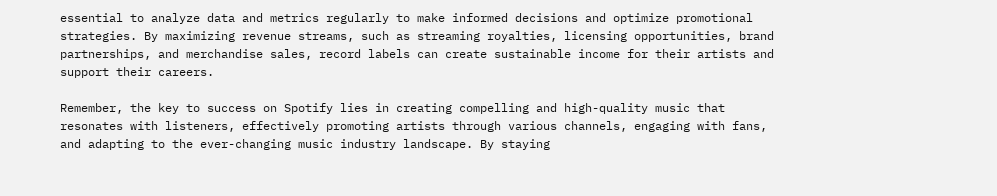essential to analyze data and metrics regularly to make informed decisions and optimize promotional strategies. By maximizing revenue streams, such as streaming royalties, licensing opportunities, brand partnerships, and merchandise sales, record labels can create sustainable income for their artists and support their careers.

Remember, the key to success on Spotify lies in creating compelling and high-quality music that resonates with listeners, effectively promoting artists through various channels, engaging with fans, and adapting to the ever-changing music industry landscape. By staying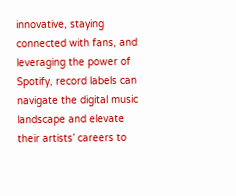innovative, staying connected with fans, and leveraging the power of Spotify, record labels can navigate the digital music landscape and elevate their artists’ careers to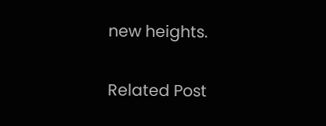new heights.

Related Post